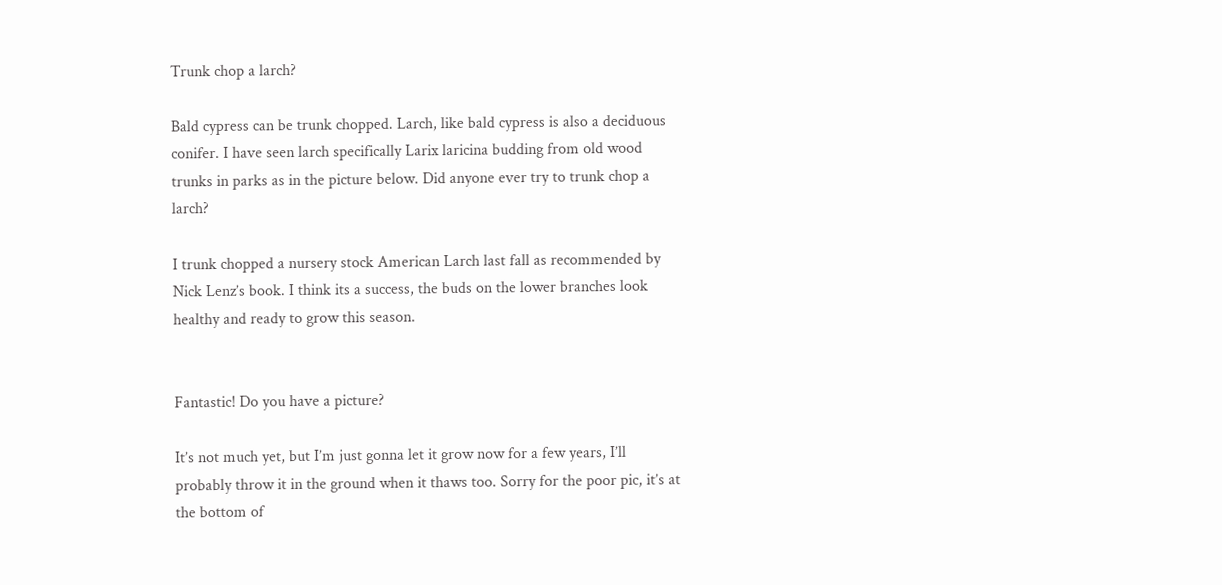Trunk chop a larch?

Bald cypress can be trunk chopped. Larch, like bald cypress is also a deciduous conifer. I have seen larch specifically Larix laricina budding from old wood trunks in parks as in the picture below. Did anyone ever try to trunk chop a larch?

I trunk chopped a nursery stock American Larch last fall as recommended by Nick Lenz’s book. I think its a success, the buds on the lower branches look healthy and ready to grow this season.


Fantastic! Do you have a picture?

It’s not much yet, but I’m just gonna let it grow now for a few years, I’ll probably throw it in the ground when it thaws too. Sorry for the poor pic, it’s at the bottom of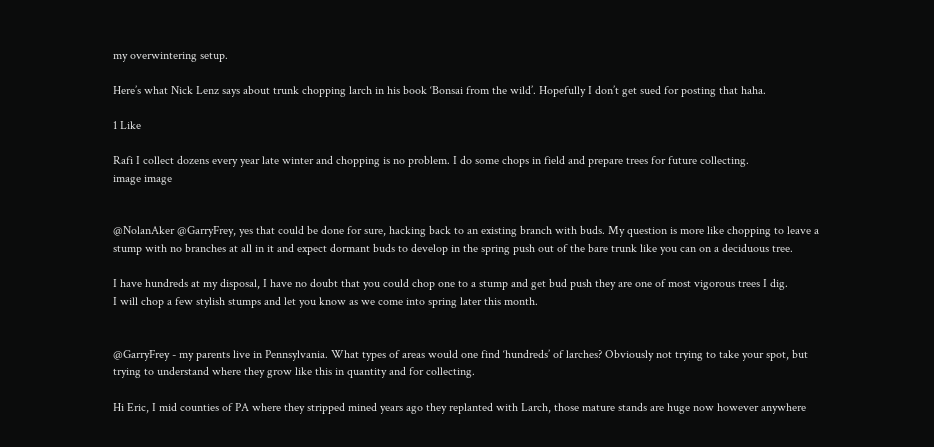my overwintering setup.

Here’s what Nick Lenz says about trunk chopping larch in his book ‘Bonsai from the wild’. Hopefully I don’t get sued for posting that haha.

1 Like

Rafi I collect dozens every year late winter and chopping is no problem. I do some chops in field and prepare trees for future collecting.
image image


@NolanAker @GarryFrey, yes that could be done for sure, hacking back to an existing branch with buds. My question is more like chopping to leave a stump with no branches at all in it and expect dormant buds to develop in the spring push out of the bare trunk like you can on a deciduous tree.

I have hundreds at my disposal, I have no doubt that you could chop one to a stump and get bud push they are one of most vigorous trees I dig.
I will chop a few stylish stumps and let you know as we come into spring later this month.


@GarryFrey - my parents live in Pennsylvania. What types of areas would one find ‘hundreds’ of larches? Obviously not trying to take your spot, but trying to understand where they grow like this in quantity and for collecting.

Hi Eric, I mid counties of PA where they stripped mined years ago they replanted with Larch, those mature stands are huge now however anywhere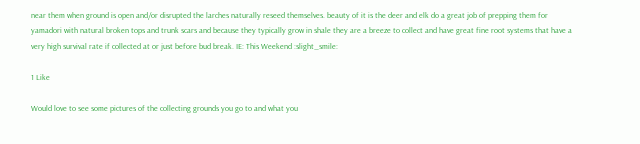near them when ground is open and/or disrupted the larches naturally reseed themselves. beauty of it is the deer and elk do a great job of prepping them for yamadori with natural broken tops and trunk scars and because they typically grow in shale they are a breeze to collect and have great fine root systems that have a very high survival rate if collected at or just before bud break. IE: This Weekend :slight_smile:

1 Like

Would love to see some pictures of the collecting grounds you go to and what you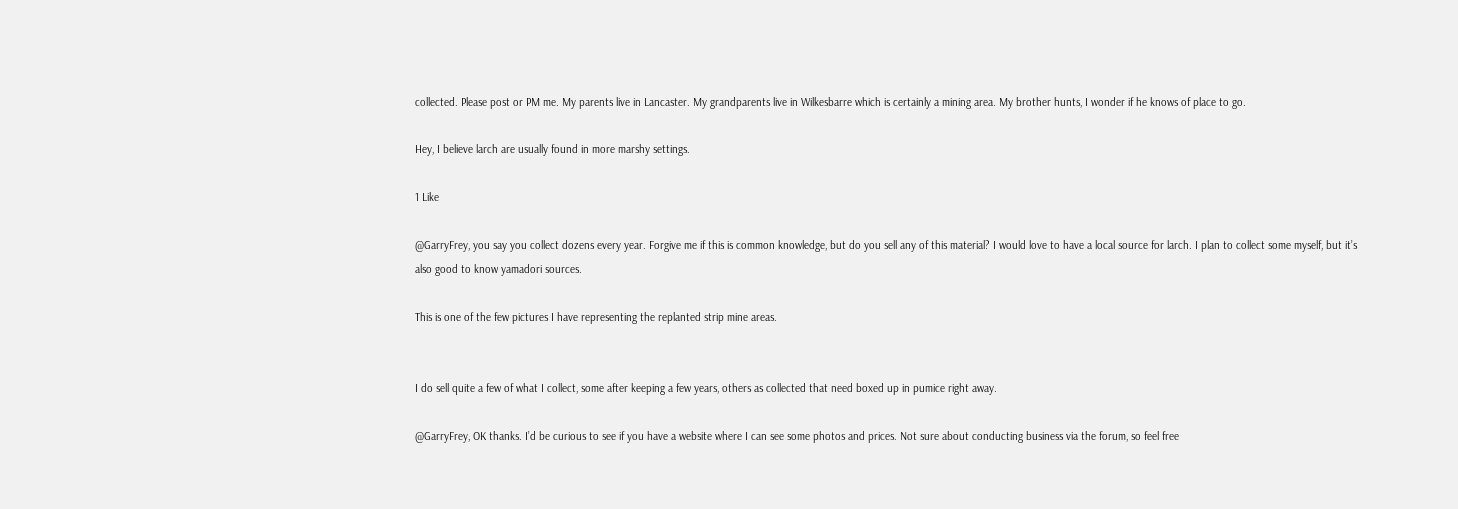collected. Please post or PM me. My parents live in Lancaster. My grandparents live in Wilkesbarre which is certainly a mining area. My brother hunts, I wonder if he knows of place to go.

Hey, I believe larch are usually found in more marshy settings.

1 Like

@GarryFrey, you say you collect dozens every year. Forgive me if this is common knowledge, but do you sell any of this material? I would love to have a local source for larch. I plan to collect some myself, but it’s also good to know yamadori sources.

This is one of the few pictures I have representing the replanted strip mine areas.


I do sell quite a few of what I collect, some after keeping a few years, others as collected that need boxed up in pumice right away.

@GarryFrey, OK thanks. I’d be curious to see if you have a website where I can see some photos and prices. Not sure about conducting business via the forum, so feel free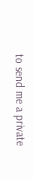to send me a private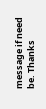message if need be. Thanks